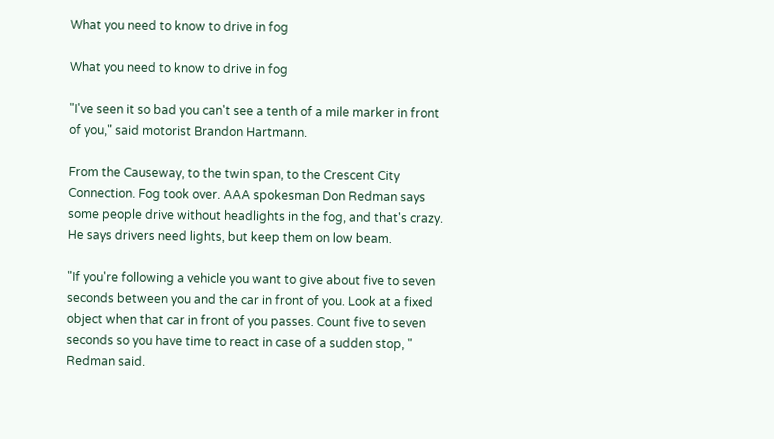What you need to know to drive in fog

What you need to know to drive in fog

"I've seen it so bad you can't see a tenth of a mile marker in front of you," said motorist Brandon Hartmann.

From the Causeway, to the twin span, to the Crescent City Connection. Fog took over. AAA spokesman Don Redman says some people drive without headlights in the fog, and that's crazy. He says drivers need lights, but keep them on low beam.

"If you're following a vehicle you want to give about five to seven seconds between you and the car in front of you. Look at a fixed object when that car in front of you passes. Count five to seven seconds so you have time to react in case of a sudden stop, " Redman said.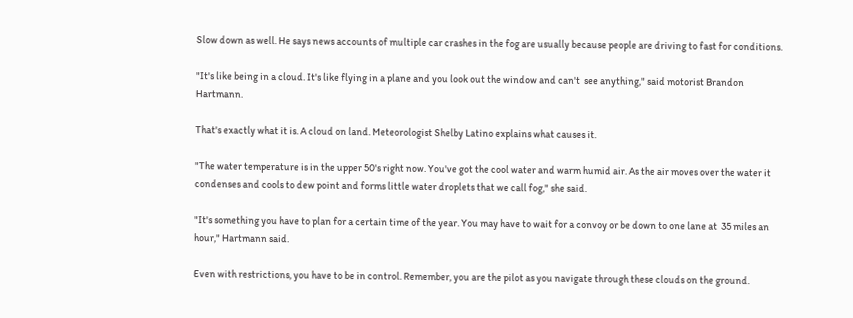Slow down as well. He says news accounts of multiple car crashes in the fog are usually because people are driving to fast for conditions.

"It's like being in a cloud. It's like flying in a plane and you look out the window and can't  see anything," said motorist Brandon Hartmann.

That's exactly what it is. A cloud on land. Meteorologist Shelby Latino explains what causes it.

"The water temperature is in the upper 50's right now. You've got the cool water and warm humid air. As the air moves over the water it condenses and cools to dew point and forms little water droplets that we call fog," she said.

"It's something you have to plan for a certain time of the year. You may have to wait for a convoy or be down to one lane at  35 miles an hour," Hartmann said.

Even with restrictions, you have to be in control. Remember, you are the pilot as you navigate through these clouds on the ground.